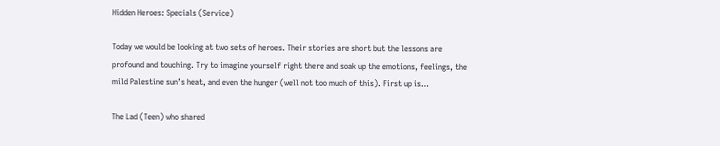Hidden Heroes: Specials (Service)

Today we would be looking at two sets of heroes. Their stories are short but the lessons are profound and touching. Try to imagine yourself right there and soak up the emotions, feelings, the mild Palestine sun’s heat, and even the hunger (well not too much of this). First up is…

The Lad (Teen) who shared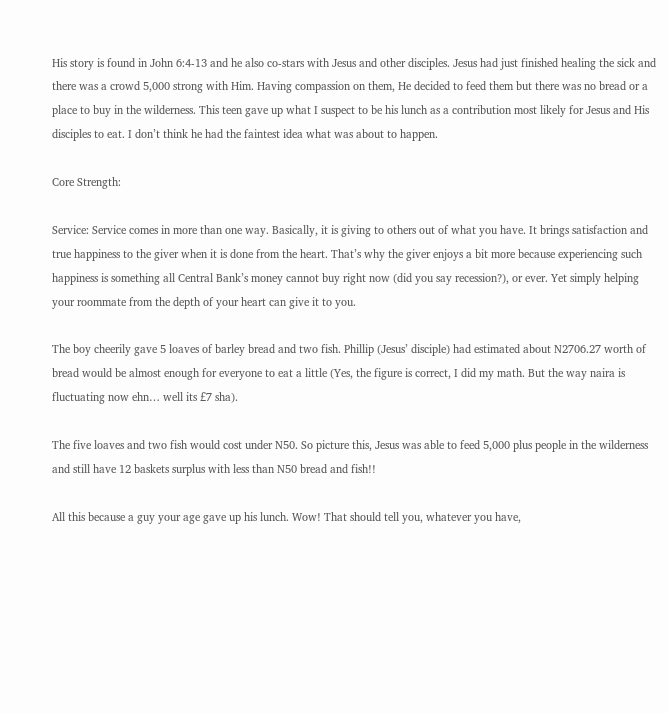His story is found in John 6:4-13 and he also co-stars with Jesus and other disciples. Jesus had just finished healing the sick and there was a crowd 5,000 strong with Him. Having compassion on them, He decided to feed them but there was no bread or a place to buy in the wilderness. This teen gave up what I suspect to be his lunch as a contribution most likely for Jesus and His disciples to eat. I don’t think he had the faintest idea what was about to happen.

Core Strength:

Service: Service comes in more than one way. Basically, it is giving to others out of what you have. It brings satisfaction and true happiness to the giver when it is done from the heart. That’s why the giver enjoys a bit more because experiencing such happiness is something all Central Bank’s money cannot buy right now (did you say recession?), or ever. Yet simply helping your roommate from the depth of your heart can give it to you.

The boy cheerily gave 5 loaves of barley bread and two fish. Phillip (Jesus’ disciple) had estimated about N2706.27 worth of bread would be almost enough for everyone to eat a little (Yes, the figure is correct, I did my math. But the way naira is fluctuating now ehn… well its £7 sha).

The five loaves and two fish would cost under N50. So picture this, Jesus was able to feed 5,000 plus people in the wilderness and still have 12 baskets surplus with less than N50 bread and fish!!

All this because a guy your age gave up his lunch. Wow! That should tell you, whatever you have,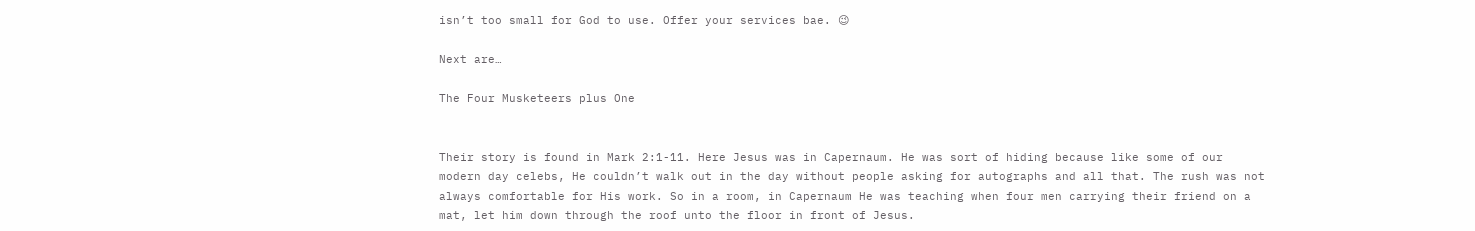isn’t too small for God to use. Offer your services bae. 😉

Next are…

The Four Musketeers plus One


Their story is found in Mark 2:1-11. Here Jesus was in Capernaum. He was sort of hiding because like some of our modern day celebs, He couldn’t walk out in the day without people asking for autographs and all that. The rush was not always comfortable for His work. So in a room, in Capernaum He was teaching when four men carrying their friend on a mat, let him down through the roof unto the floor in front of Jesus.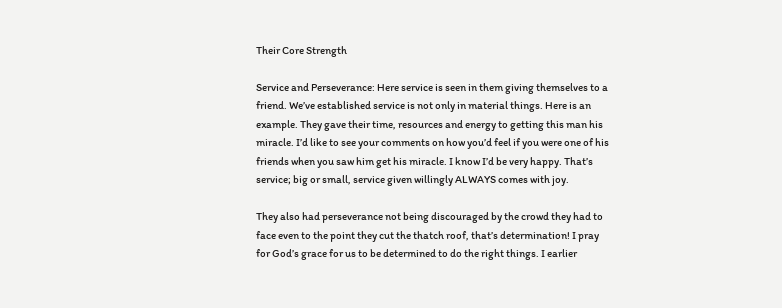Their Core Strength

Service and Perseverance: Here service is seen in them giving themselves to a friend. We’ve established service is not only in material things. Here is an example. They gave their time, resources and energy to getting this man his miracle. I’d like to see your comments on how you’d feel if you were one of his friends when you saw him get his miracle. I know I’d be very happy. That’s service; big or small, service given willingly ALWAYS comes with joy.

They also had perseverance not being discouraged by the crowd they had to face even to the point they cut the thatch roof, that’s determination! I pray for God’s grace for us to be determined to do the right things. I earlier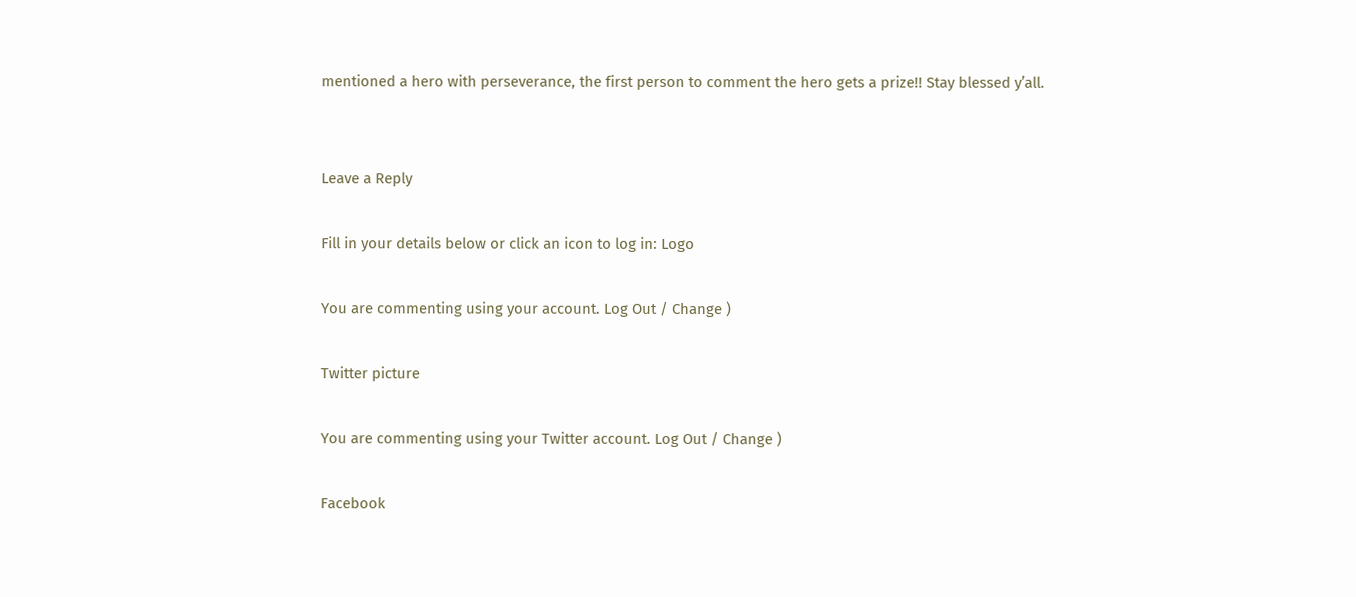mentioned a hero with perseverance, the first person to comment the hero gets a prize!! Stay blessed y’all.


Leave a Reply

Fill in your details below or click an icon to log in: Logo

You are commenting using your account. Log Out / Change )

Twitter picture

You are commenting using your Twitter account. Log Out / Change )

Facebook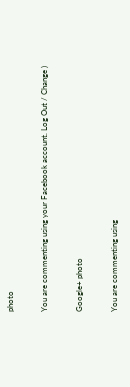photo

You are commenting using your Facebook account. Log Out / Change )

Google+ photo

You are commenting using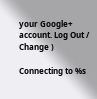your Google+ account. Log Out / Change )

Connecting to %s